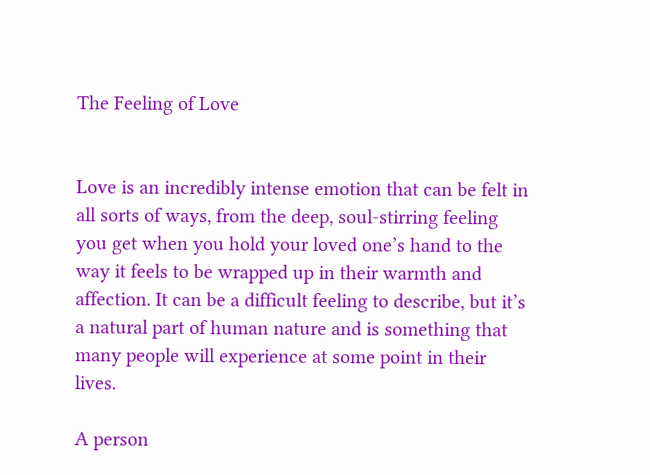The Feeling of Love


Love is an incredibly intense emotion that can be felt in all sorts of ways, from the deep, soul-stirring feeling you get when you hold your loved one’s hand to the way it feels to be wrapped up in their warmth and affection. It can be a difficult feeling to describe, but it’s a natural part of human nature and is something that many people will experience at some point in their lives.

A person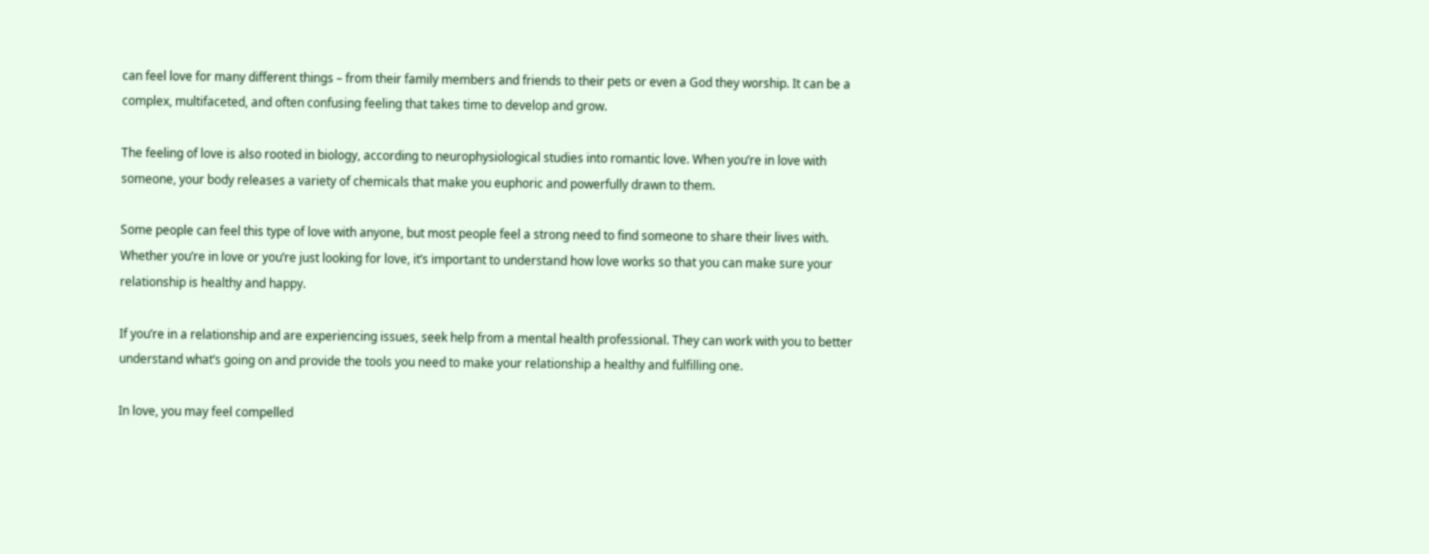can feel love for many different things – from their family members and friends to their pets or even a God they worship. It can be a complex, multifaceted, and often confusing feeling that takes time to develop and grow.

The feeling of love is also rooted in biology, according to neurophysiological studies into romantic love. When you’re in love with someone, your body releases a variety of chemicals that make you euphoric and powerfully drawn to them.

Some people can feel this type of love with anyone, but most people feel a strong need to find someone to share their lives with. Whether you’re in love or you’re just looking for love, it’s important to understand how love works so that you can make sure your relationship is healthy and happy.

If you’re in a relationship and are experiencing issues, seek help from a mental health professional. They can work with you to better understand what’s going on and provide the tools you need to make your relationship a healthy and fulfilling one.

In love, you may feel compelled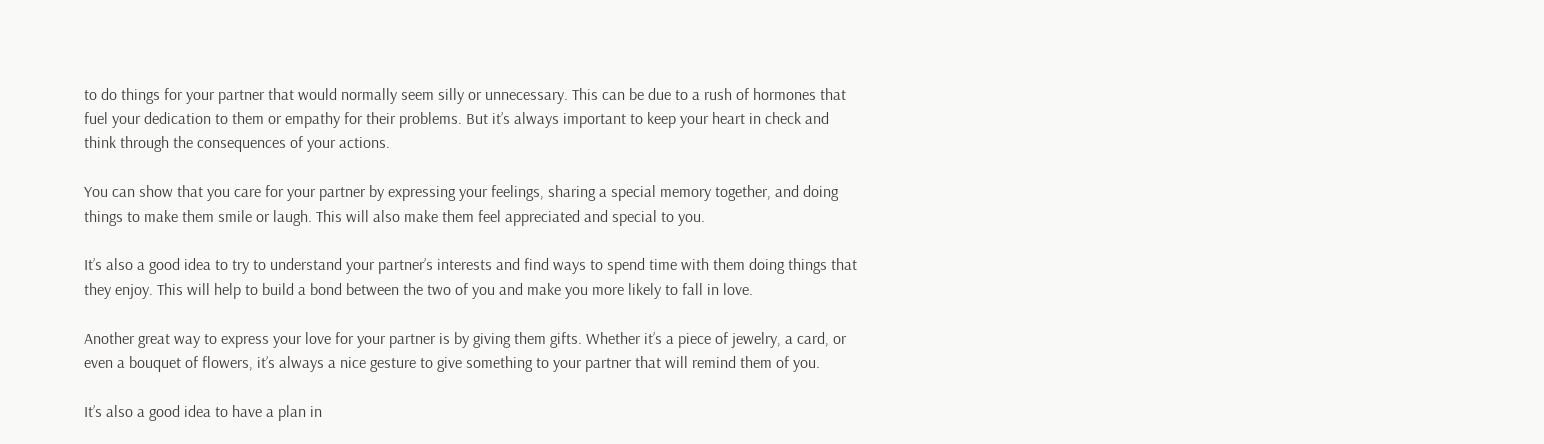to do things for your partner that would normally seem silly or unnecessary. This can be due to a rush of hormones that fuel your dedication to them or empathy for their problems. But it’s always important to keep your heart in check and think through the consequences of your actions.

You can show that you care for your partner by expressing your feelings, sharing a special memory together, and doing things to make them smile or laugh. This will also make them feel appreciated and special to you.

It’s also a good idea to try to understand your partner’s interests and find ways to spend time with them doing things that they enjoy. This will help to build a bond between the two of you and make you more likely to fall in love.

Another great way to express your love for your partner is by giving them gifts. Whether it’s a piece of jewelry, a card, or even a bouquet of flowers, it’s always a nice gesture to give something to your partner that will remind them of you.

It’s also a good idea to have a plan in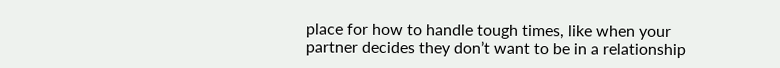place for how to handle tough times, like when your partner decides they don’t want to be in a relationship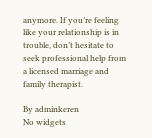anymore. If you’re feeling like your relationship is in trouble, don’t hesitate to seek professional help from a licensed marriage and family therapist.

By adminkeren
No widgets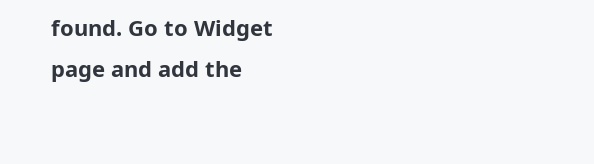found. Go to Widget page and add the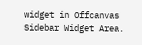widget in Offcanvas Sidebar Widget Area.